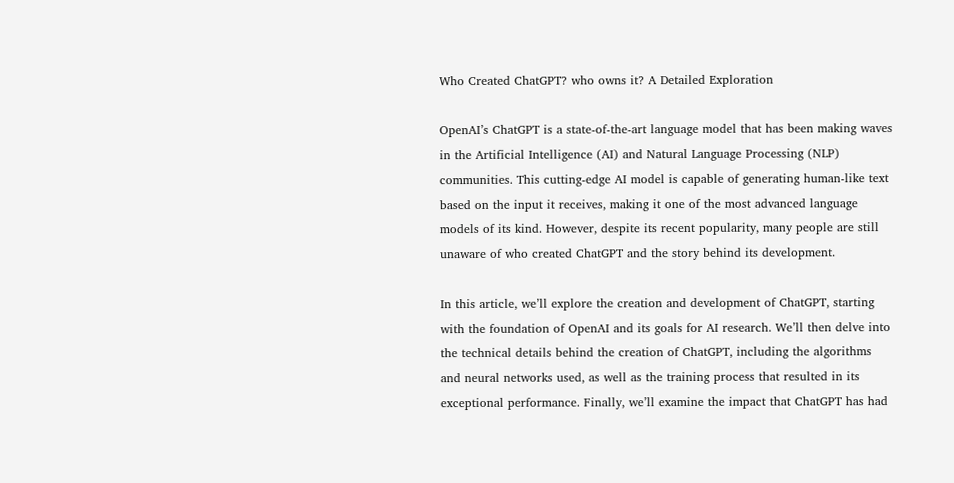Who Created ChatGPT? who owns it? A Detailed Exploration

OpenAI’s ChatGPT is a state-of-the-art language model that has been making waves in the Artificial Intelligence (AI) and Natural Language Processing (NLP) communities. This cutting-edge AI model is capable of generating human-like text based on the input it receives, making it one of the most advanced language models of its kind. However, despite its recent popularity, many people are still unaware of who created ChatGPT and the story behind its development.

In this article, we’ll explore the creation and development of ChatGPT, starting with the foundation of OpenAI and its goals for AI research. We’ll then delve into the technical details behind the creation of ChatGPT, including the algorithms and neural networks used, as well as the training process that resulted in its exceptional performance. Finally, we’ll examine the impact that ChatGPT has had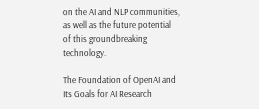on the AI and NLP communities, as well as the future potential of this groundbreaking technology.

The Foundation of OpenAI and Its Goals for AI Research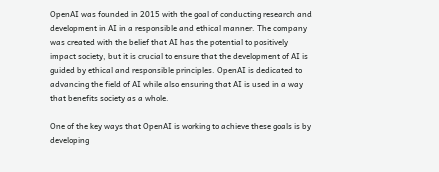OpenAI was founded in 2015 with the goal of conducting research and development in AI in a responsible and ethical manner. The company was created with the belief that AI has the potential to positively impact society, but it is crucial to ensure that the development of AI is guided by ethical and responsible principles. OpenAI is dedicated to advancing the field of AI while also ensuring that AI is used in a way that benefits society as a whole.

One of the key ways that OpenAI is working to achieve these goals is by developing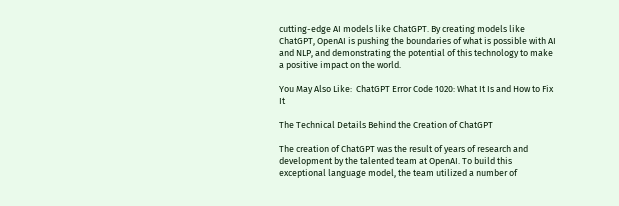cutting-edge AI models like ChatGPT. By creating models like ChatGPT, OpenAI is pushing the boundaries of what is possible with AI and NLP, and demonstrating the potential of this technology to make a positive impact on the world.

You May Also Like:  ChatGPT Error Code 1020: What It Is and How to Fix It

The Technical Details Behind the Creation of ChatGPT

The creation of ChatGPT was the result of years of research and development by the talented team at OpenAI. To build this exceptional language model, the team utilized a number of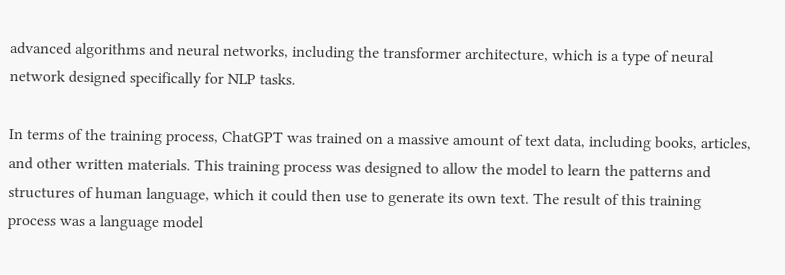advanced algorithms and neural networks, including the transformer architecture, which is a type of neural network designed specifically for NLP tasks.

In terms of the training process, ChatGPT was trained on a massive amount of text data, including books, articles, and other written materials. This training process was designed to allow the model to learn the patterns and structures of human language, which it could then use to generate its own text. The result of this training process was a language model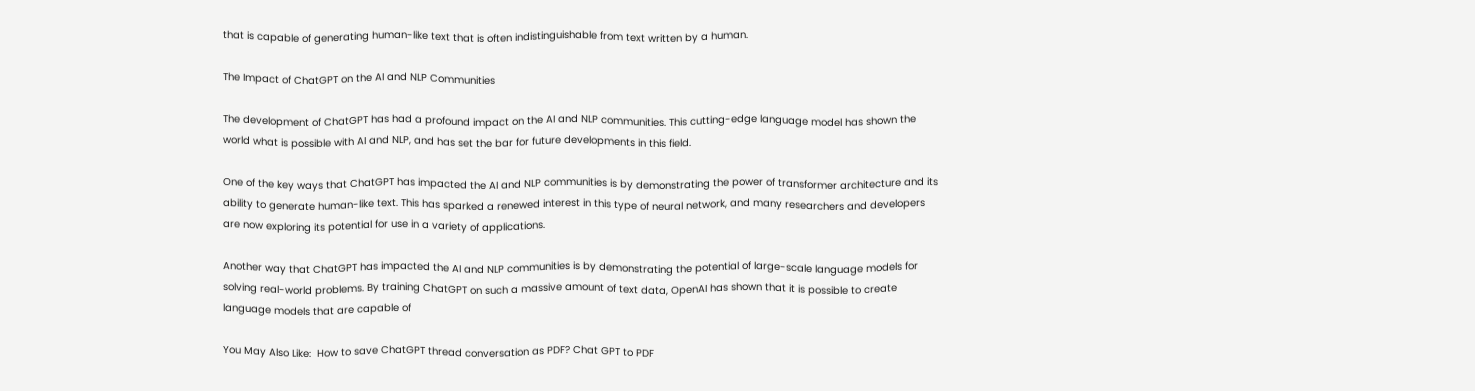that is capable of generating human-like text that is often indistinguishable from text written by a human.

The Impact of ChatGPT on the AI and NLP Communities

The development of ChatGPT has had a profound impact on the AI and NLP communities. This cutting-edge language model has shown the world what is possible with AI and NLP, and has set the bar for future developments in this field.

One of the key ways that ChatGPT has impacted the AI and NLP communities is by demonstrating the power of transformer architecture and its ability to generate human-like text. This has sparked a renewed interest in this type of neural network, and many researchers and developers are now exploring its potential for use in a variety of applications.

Another way that ChatGPT has impacted the AI and NLP communities is by demonstrating the potential of large-scale language models for solving real-world problems. By training ChatGPT on such a massive amount of text data, OpenAI has shown that it is possible to create language models that are capable of

You May Also Like:  How to save ChatGPT thread conversation as PDF? Chat GPT to PDF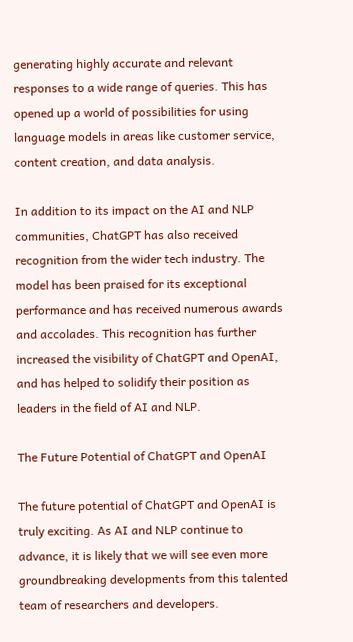generating highly accurate and relevant responses to a wide range of queries. This has opened up a world of possibilities for using language models in areas like customer service, content creation, and data analysis.

In addition to its impact on the AI and NLP communities, ChatGPT has also received recognition from the wider tech industry. The model has been praised for its exceptional performance and has received numerous awards and accolades. This recognition has further increased the visibility of ChatGPT and OpenAI, and has helped to solidify their position as leaders in the field of AI and NLP.

The Future Potential of ChatGPT and OpenAI

The future potential of ChatGPT and OpenAI is truly exciting. As AI and NLP continue to advance, it is likely that we will see even more groundbreaking developments from this talented team of researchers and developers.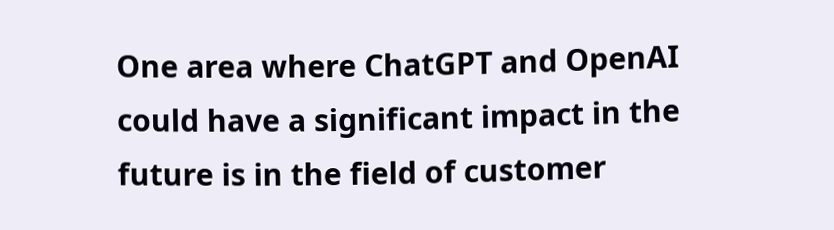One area where ChatGPT and OpenAI could have a significant impact in the future is in the field of customer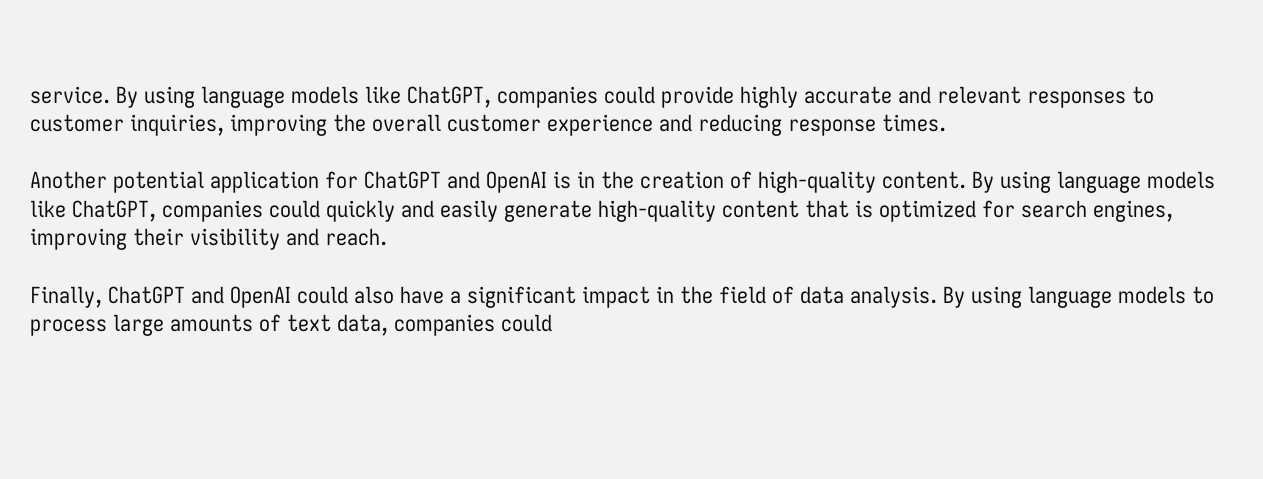service. By using language models like ChatGPT, companies could provide highly accurate and relevant responses to customer inquiries, improving the overall customer experience and reducing response times.

Another potential application for ChatGPT and OpenAI is in the creation of high-quality content. By using language models like ChatGPT, companies could quickly and easily generate high-quality content that is optimized for search engines, improving their visibility and reach.

Finally, ChatGPT and OpenAI could also have a significant impact in the field of data analysis. By using language models to process large amounts of text data, companies could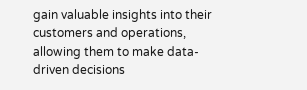gain valuable insights into their customers and operations, allowing them to make data-driven decisions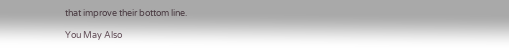that improve their bottom line.

You May Also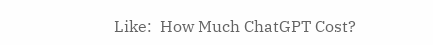Like:  How Much ChatGPT Cost?